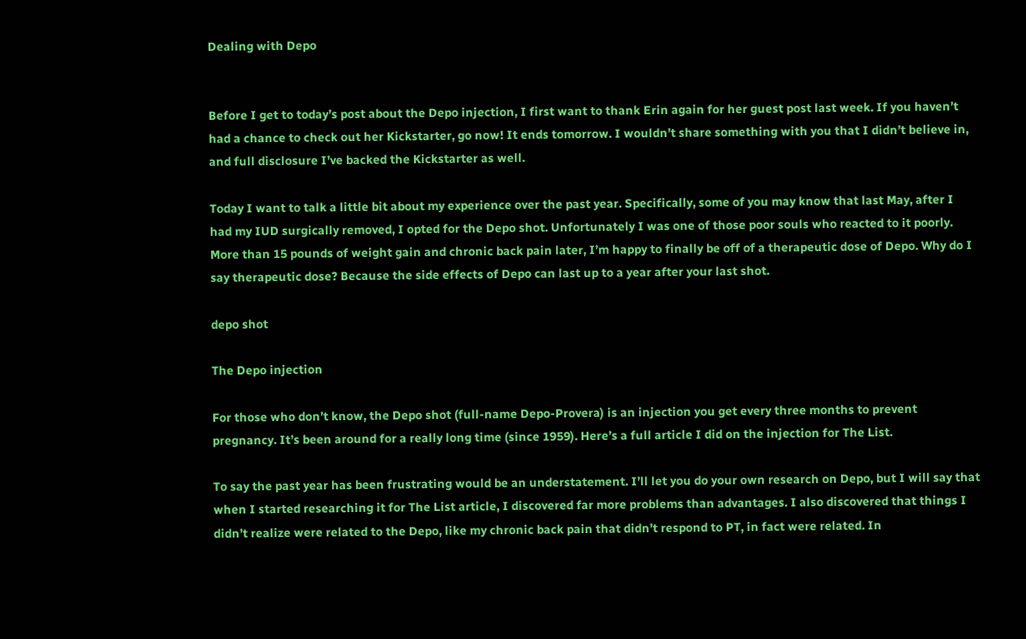Dealing with Depo


Before I get to today’s post about the Depo injection, I first want to thank Erin again for her guest post last week. If you haven’t had a chance to check out her Kickstarter, go now! It ends tomorrow. I wouldn’t share something with you that I didn’t believe in, and full disclosure I’ve backed the Kickstarter as well.

Today I want to talk a little bit about my experience over the past year. Specifically, some of you may know that last May, after I had my IUD surgically removed, I opted for the Depo shot. Unfortunately I was one of those poor souls who reacted to it poorly. More than 15 pounds of weight gain and chronic back pain later, I’m happy to finally be off of a therapeutic dose of Depo. Why do I say therapeutic dose? Because the side effects of Depo can last up to a year after your last shot.

depo shot

The Depo injection

For those who don’t know, the Depo shot (full-name Depo-Provera) is an injection you get every three months to prevent pregnancy. It’s been around for a really long time (since 1959). Here’s a full article I did on the injection for The List.

To say the past year has been frustrating would be an understatement. I’ll let you do your own research on Depo, but I will say that when I started researching it for The List article, I discovered far more problems than advantages. I also discovered that things I didn’t realize were related to the Depo, like my chronic back pain that didn’t respond to PT, in fact were related. In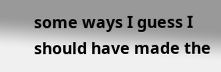some ways I guess I should have made the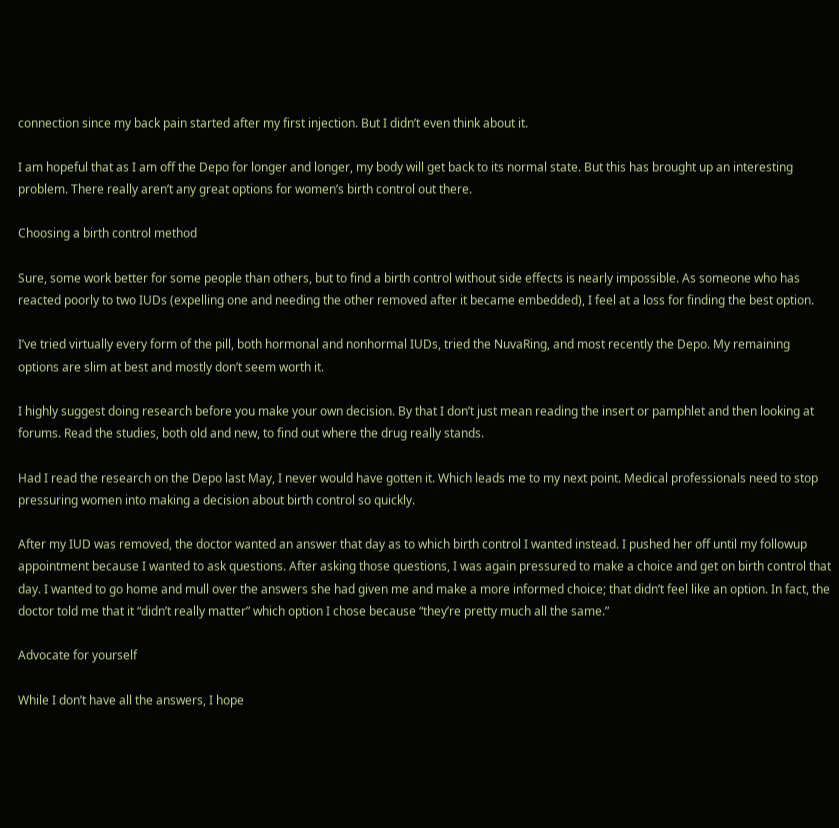connection since my back pain started after my first injection. But I didn’t even think about it.

I am hopeful that as I am off the Depo for longer and longer, my body will get back to its normal state. But this has brought up an interesting problem. There really aren’t any great options for women’s birth control out there.

Choosing a birth control method

Sure, some work better for some people than others, but to find a birth control without side effects is nearly impossible. As someone who has reacted poorly to two IUDs (expelling one and needing the other removed after it became embedded), I feel at a loss for finding the best option.

I’ve tried virtually every form of the pill, both hormonal and nonhormal IUDs, tried the NuvaRing, and most recently the Depo. My remaining options are slim at best and mostly don’t seem worth it.

I highly suggest doing research before you make your own decision. By that I don’t just mean reading the insert or pamphlet and then looking at forums. Read the studies, both old and new, to find out where the drug really stands.

Had I read the research on the Depo last May, I never would have gotten it. Which leads me to my next point. Medical professionals need to stop pressuring women into making a decision about birth control so quickly.

After my IUD was removed, the doctor wanted an answer that day as to which birth control I wanted instead. I pushed her off until my followup appointment because I wanted to ask questions. After asking those questions, I was again pressured to make a choice and get on birth control that day. I wanted to go home and mull over the answers she had given me and make a more informed choice; that didn’t feel like an option. In fact, the doctor told me that it “didn’t really matter” which option I chose because “they’re pretty much all the same.”

Advocate for yourself

While I don’t have all the answers, I hope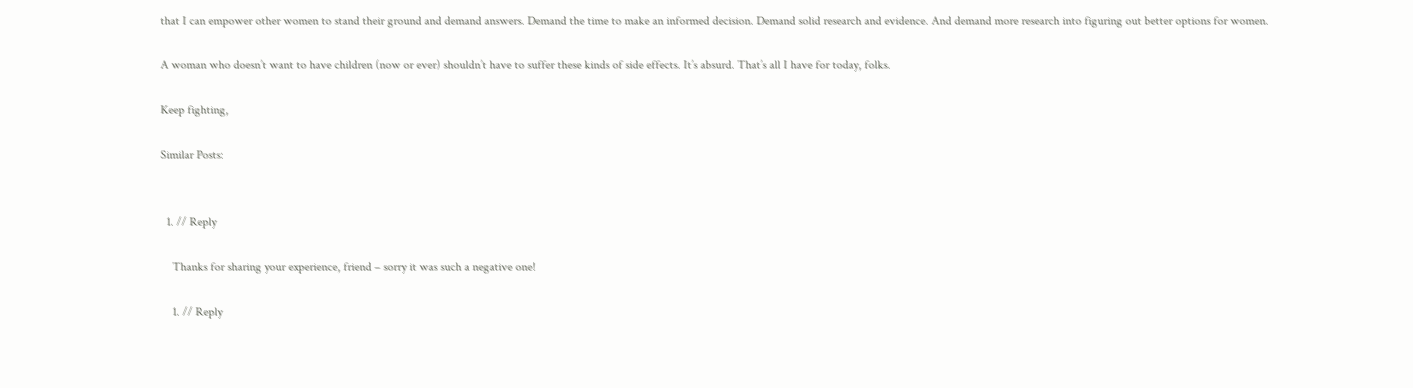that I can empower other women to stand their ground and demand answers. Demand the time to make an informed decision. Demand solid research and evidence. And demand more research into figuring out better options for women.

A woman who doesn’t want to have children (now or ever) shouldn’t have to suffer these kinds of side effects. It’s absurd. That’s all I have for today, folks.

Keep fighting,

Similar Posts:


  1. // Reply

    Thanks for sharing your experience, friend – sorry it was such a negative one!

    1. // Reply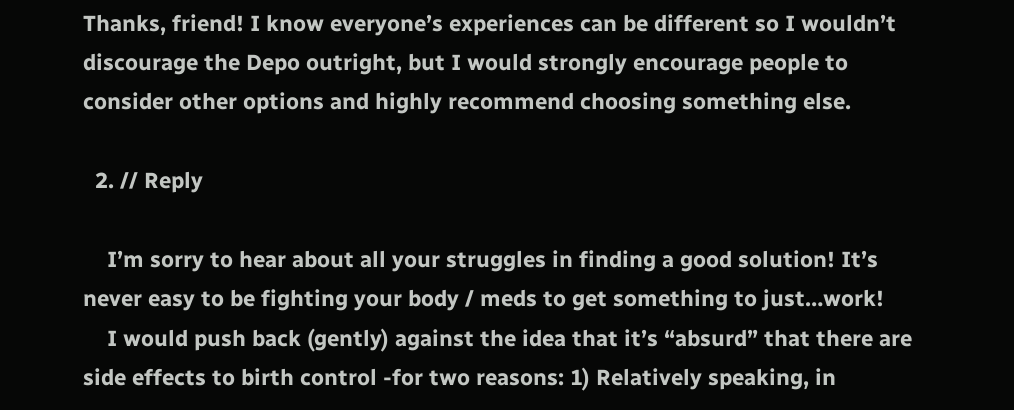Thanks, friend! I know everyone’s experiences can be different so I wouldn’t discourage the Depo outright, but I would strongly encourage people to consider other options and highly recommend choosing something else.

  2. // Reply

    I’m sorry to hear about all your struggles in finding a good solution! It’s never easy to be fighting your body / meds to get something to just…work!
    I would push back (gently) against the idea that it’s “absurd” that there are side effects to birth control -for two reasons: 1) Relatively speaking, in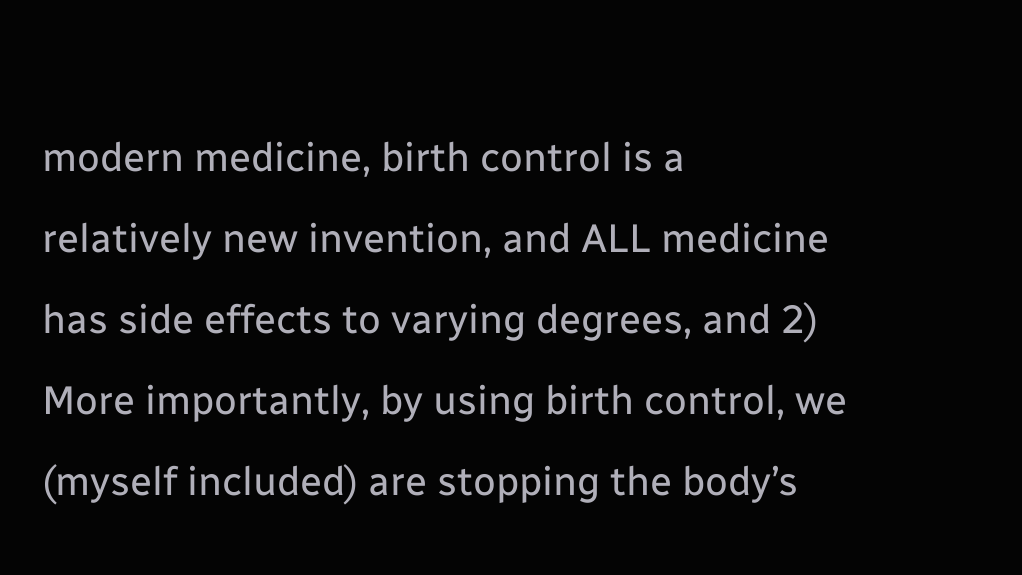modern medicine, birth control is a relatively new invention, and ALL medicine has side effects to varying degrees, and 2) More importantly, by using birth control, we (myself included) are stopping the body’s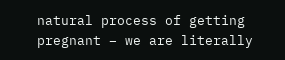natural process of getting pregnant – we are literally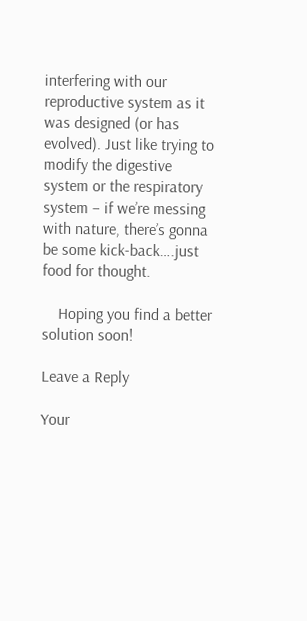interfering with our reproductive system as it was designed (or has evolved). Just like trying to modify the digestive system or the respiratory system – if we’re messing with nature, there’s gonna be some kick-back….just food for thought.

    Hoping you find a better solution soon!

Leave a Reply

Your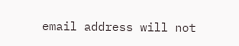email address will not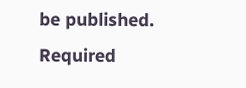be published. Required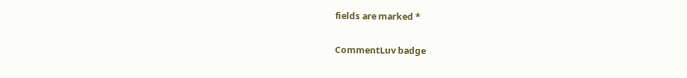fields are marked *

CommentLuv badge